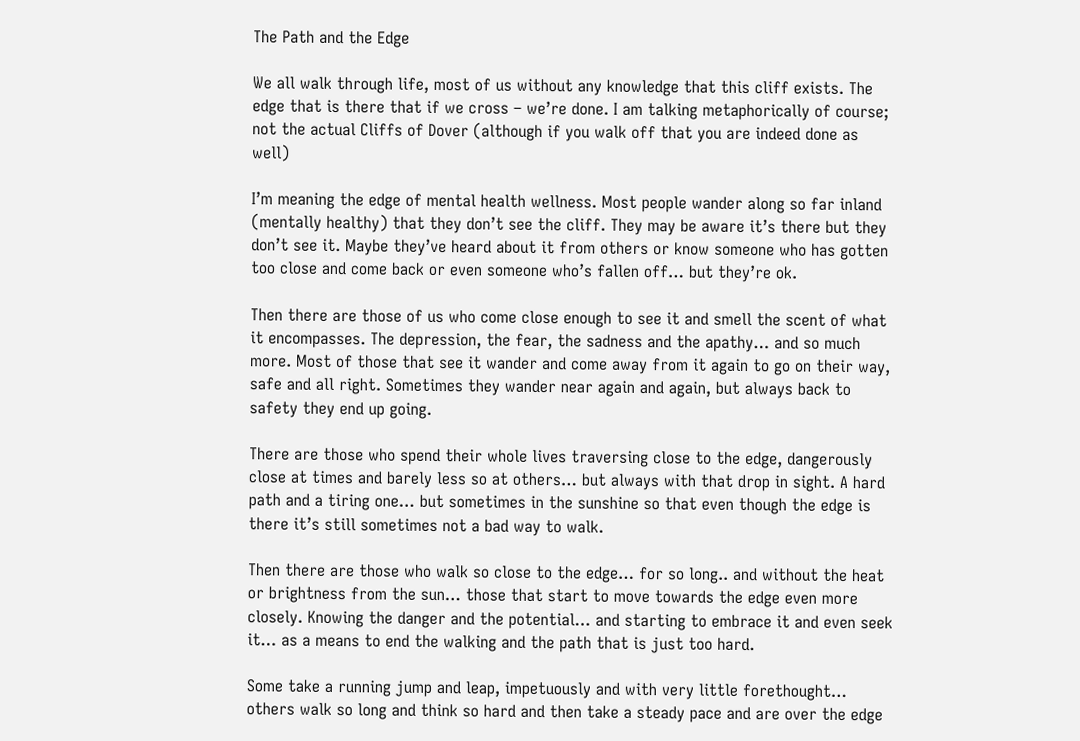The Path and the Edge

We all walk through life, most of us without any knowledge that this cliff exists. The edge that is there that if we cross – we’re done. I am talking metaphorically of course; not the actual Cliffs of Dover (although if you walk off that you are indeed done as well)

I’m meaning the edge of mental health wellness. Most people wander along so far inland (mentally healthy) that they don’t see the cliff. They may be aware it’s there but they don’t see it. Maybe they’ve heard about it from others or know someone who has gotten too close and come back or even someone who’s fallen off… but they’re ok.

Then there are those of us who come close enough to see it and smell the scent of what it encompasses. The depression, the fear, the sadness and the apathy… and so much more. Most of those that see it wander and come away from it again to go on their way, safe and all right. Sometimes they wander near again and again, but always back to safety they end up going.

There are those who spend their whole lives traversing close to the edge, dangerously close at times and barely less so at others… but always with that drop in sight. A hard path and a tiring one… but sometimes in the sunshine so that even though the edge is there it’s still sometimes not a bad way to walk.

Then there are those who walk so close to the edge… for so long.. and without the heat or brightness from the sun… those that start to move towards the edge even more closely. Knowing the danger and the potential… and starting to embrace it and even seek it… as a means to end the walking and the path that is just too hard.

Some take a running jump and leap, impetuously and with very little forethought… others walk so long and think so hard and then take a steady pace and are over the edge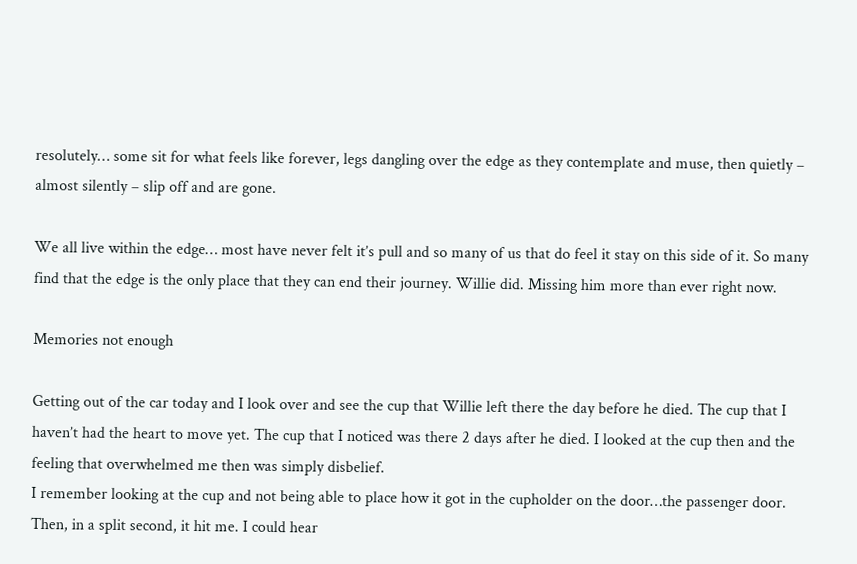resolutely… some sit for what feels like forever, legs dangling over the edge as they contemplate and muse, then quietly – almost silently – slip off and are gone.

We all live within the edge… most have never felt it’s pull and so many of us that do feel it stay on this side of it. So many find that the edge is the only place that they can end their journey. Willie did. Missing him more than ever right now.

Memories not enough

Getting out of the car today and I look over and see the cup that Willie left there the day before he died. The cup that I haven’t had the heart to move yet. The cup that I noticed was there 2 days after he died. I looked at the cup then and the feeling that overwhelmed me then was simply disbelief.
I remember looking at the cup and not being able to place how it got in the cupholder on the door…the passenger door. Then, in a split second, it hit me. I could hear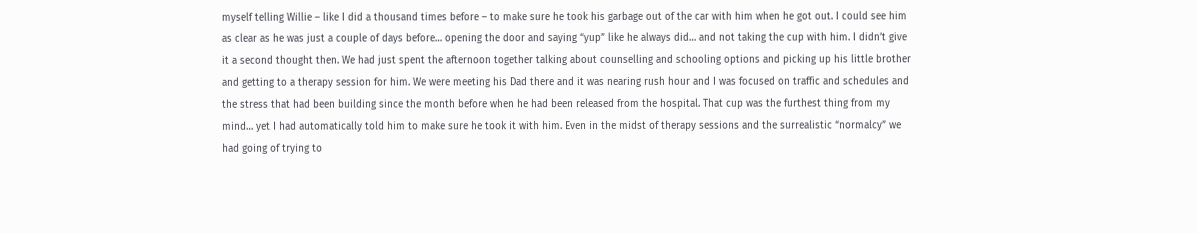myself telling Willie – like I did a thousand times before – to make sure he took his garbage out of the car with him when he got out. I could see him as clear as he was just a couple of days before… opening the door and saying “yup” like he always did… and not taking the cup with him. I didn’t give it a second thought then. We had just spent the afternoon together talking about counselling and schooling options and picking up his little brother and getting to a therapy session for him. We were meeting his Dad there and it was nearing rush hour and I was focused on traffic and schedules and the stress that had been building since the month before when he had been released from the hospital. That cup was the furthest thing from my mind… yet I had automatically told him to make sure he took it with him. Even in the midst of therapy sessions and the surrealistic “normalcy” we had going of trying to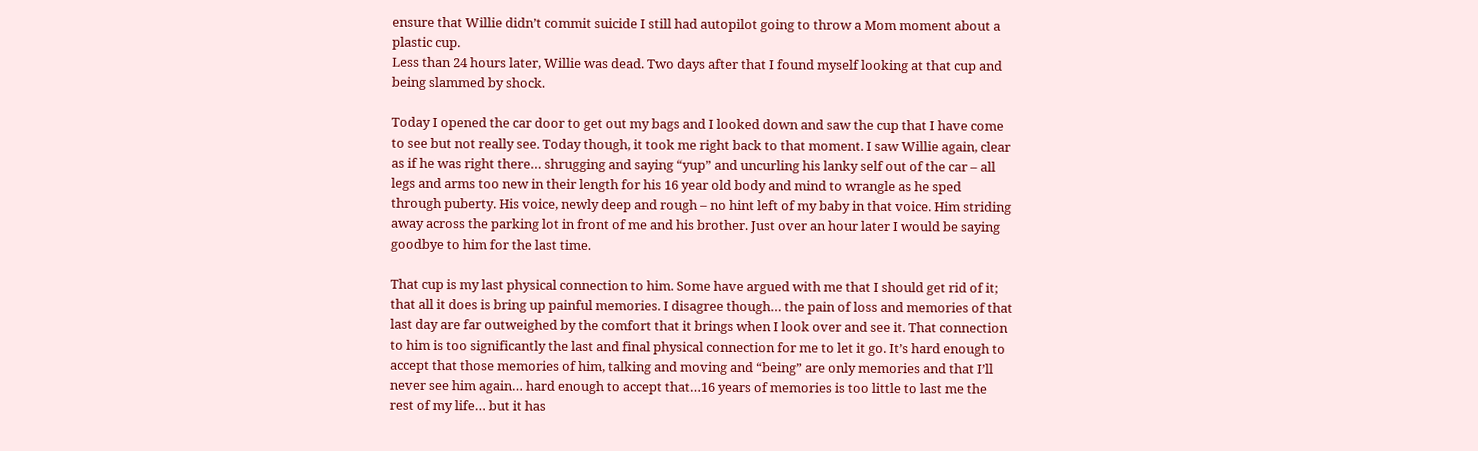ensure that Willie didn’t commit suicide I still had autopilot going to throw a Mom moment about a plastic cup.
Less than 24 hours later, Willie was dead. Two days after that I found myself looking at that cup and being slammed by shock.

Today I opened the car door to get out my bags and I looked down and saw the cup that I have come to see but not really see. Today though, it took me right back to that moment. I saw Willie again, clear as if he was right there… shrugging and saying “yup” and uncurling his lanky self out of the car – all legs and arms too new in their length for his 16 year old body and mind to wrangle as he sped through puberty. His voice, newly deep and rough – no hint left of my baby in that voice. Him striding away across the parking lot in front of me and his brother. Just over an hour later I would be saying goodbye to him for the last time.

That cup is my last physical connection to him. Some have argued with me that I should get rid of it; that all it does is bring up painful memories. I disagree though… the pain of loss and memories of that last day are far outweighed by the comfort that it brings when I look over and see it. That connection to him is too significantly the last and final physical connection for me to let it go. It’s hard enough to accept that those memories of him, talking and moving and “being” are only memories and that I’ll never see him again… hard enough to accept that…16 years of memories is too little to last me the rest of my life… but it has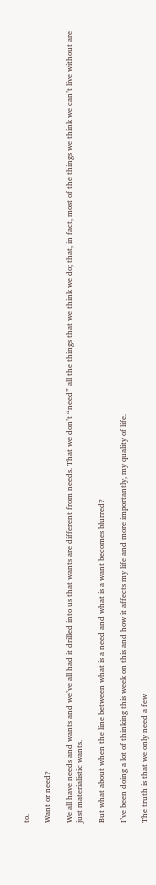to.

Want or need?

We all have needs and wants and we’ve all had it drilled into us that wants are different from needs. That we don’t “need” all the things that we think we do; that, in fact, most of the things we think we can’t live without are just materialistic wants.

But what about when the line between what is a need and what is a want becomes blurred?

I’ve been doing a lot of thinking this week on this and how it affects my life and more importantly, my quality of life.

The truth is that we only need a few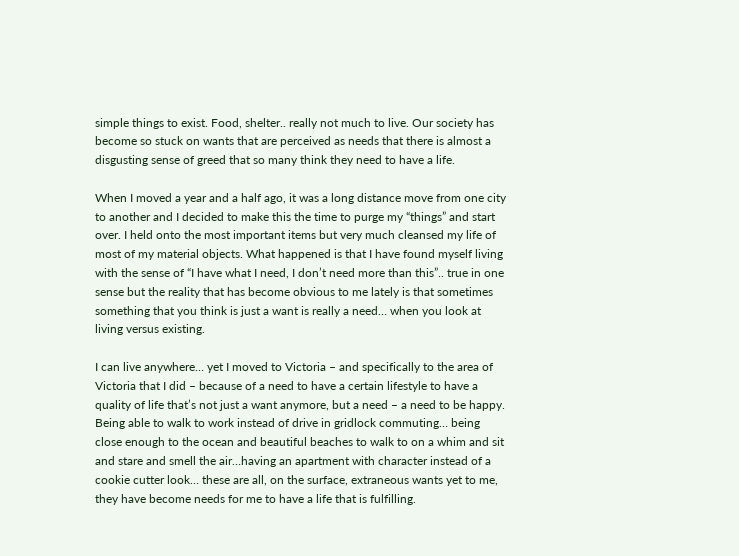simple things to exist. Food, shelter.. really not much to live. Our society has become so stuck on wants that are perceived as needs that there is almost a disgusting sense of greed that so many think they need to have a life.

When I moved a year and a half ago, it was a long distance move from one city to another and I decided to make this the time to purge my “things” and start over. I held onto the most important items but very much cleansed my life of most of my material objects. What happened is that I have found myself living with the sense of “I have what I need, I don’t need more than this”.. true in one sense but the reality that has become obvious to me lately is that sometimes something that you think is just a want is really a need… when you look at living versus existing.

I can live anywhere… yet I moved to Victoria – and specifically to the area of Victoria that I did – because of a need to have a certain lifestyle to have a quality of life that’s not just a want anymore, but a need – a need to be happy. Being able to walk to work instead of drive in gridlock commuting… being close enough to the ocean and beautiful beaches to walk to on a whim and sit and stare and smell the air…having an apartment with character instead of a cookie cutter look… these are all, on the surface, extraneous wants yet to me, they have become needs for me to have a life that is fulfilling.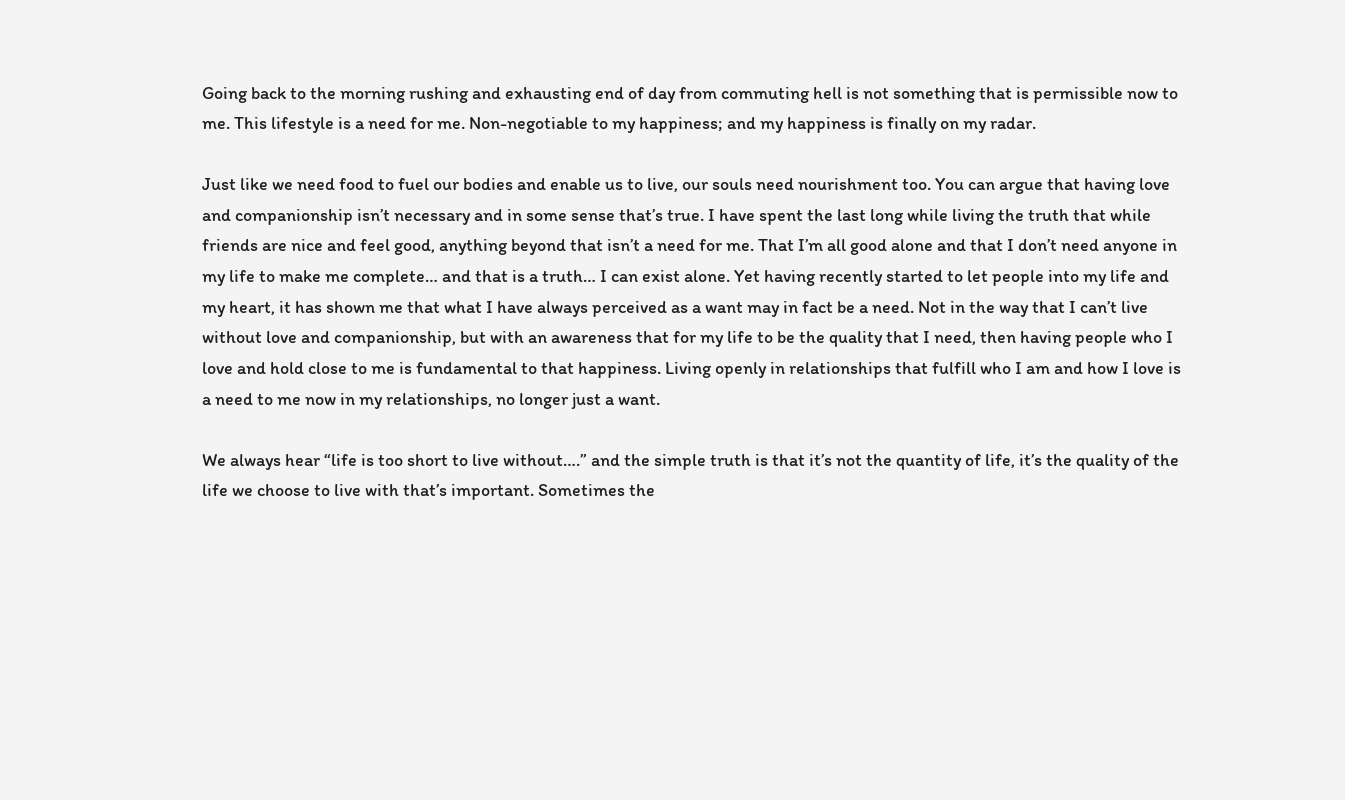Going back to the morning rushing and exhausting end of day from commuting hell is not something that is permissible now to me. This lifestyle is a need for me. Non-negotiable to my happiness; and my happiness is finally on my radar.

Just like we need food to fuel our bodies and enable us to live, our souls need nourishment too. You can argue that having love and companionship isn’t necessary and in some sense that’s true. I have spent the last long while living the truth that while friends are nice and feel good, anything beyond that isn’t a need for me. That I’m all good alone and that I don’t need anyone in my life to make me complete… and that is a truth… I can exist alone. Yet having recently started to let people into my life and my heart, it has shown me that what I have always perceived as a want may in fact be a need. Not in the way that I can’t live without love and companionship, but with an awareness that for my life to be the quality that I need, then having people who I love and hold close to me is fundamental to that happiness. Living openly in relationships that fulfill who I am and how I love is a need to me now in my relationships, no longer just a want.

We always hear “life is too short to live without….” and the simple truth is that it’s not the quantity of life, it’s the quality of the life we choose to live with that’s important. Sometimes the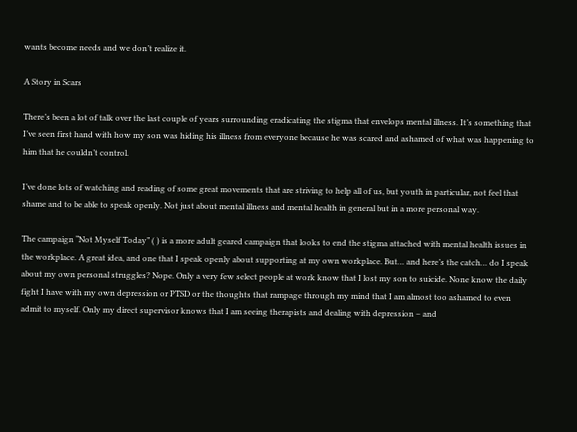wants become needs and we don’t realize it.

A Story in Scars

There’s been a lot of talk over the last couple of years surrounding eradicating the stigma that envelops mental illness. It’s something that I’ve seen first hand with how my son was hiding his illness from everyone because he was scared and ashamed of what was happening to him that he couldn’t control.

I’ve done lots of watching and reading of some great movements that are striving to help all of us, but youth in particular, not feel that shame and to be able to speak openly. Not just about mental illness and mental health in general but in a more personal way.

The campaign “Not Myself Today” ( ) is a more adult geared campaign that looks to end the stigma attached with mental health issues in the workplace. A great idea, and one that I speak openly about supporting at my own workplace. But… and here’s the catch… do I speak about my own personal struggles? Nope. Only a very few select people at work know that I lost my son to suicide. None know the daily fight I have with my own depression or PTSD or the thoughts that rampage through my mind that I am almost too ashamed to even admit to myself. Only my direct supervisor knows that I am seeing therapists and dealing with depression – and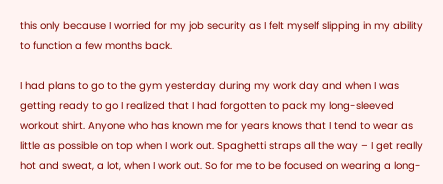this only because I worried for my job security as I felt myself slipping in my ability to function a few months back.

I had plans to go to the gym yesterday during my work day and when I was getting ready to go I realized that I had forgotten to pack my long-sleeved workout shirt. Anyone who has known me for years knows that I tend to wear as little as possible on top when I work out. Spaghetti straps all the way – I get really hot and sweat, a lot, when I work out. So for me to be focused on wearing a long-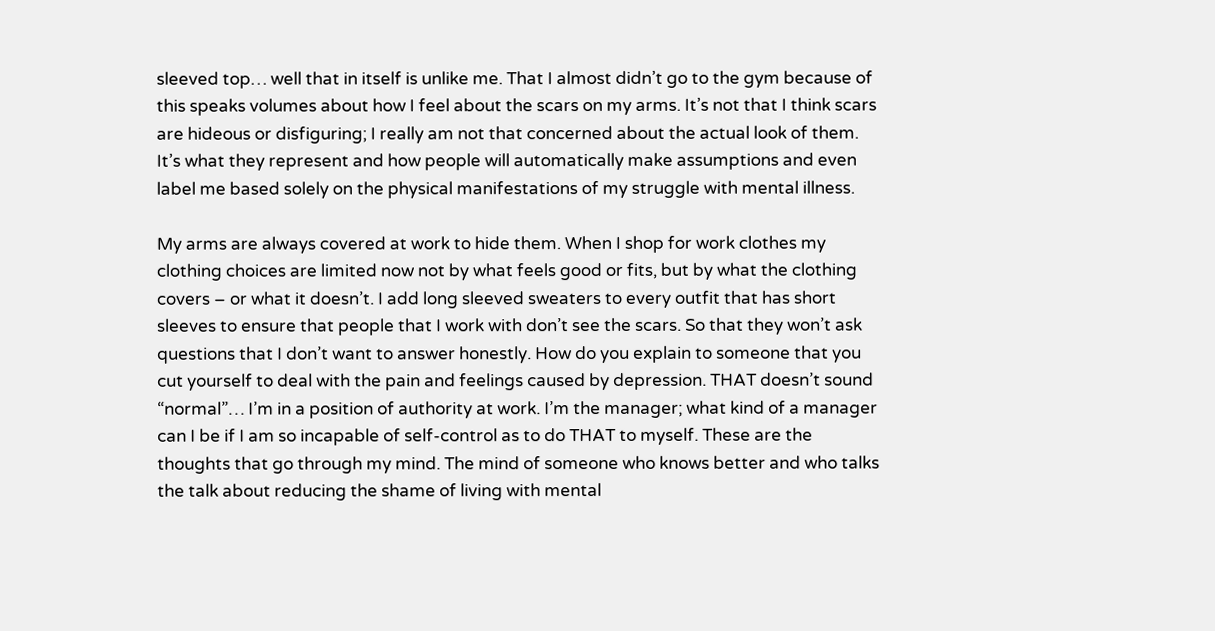sleeved top… well that in itself is unlike me. That I almost didn’t go to the gym because of this speaks volumes about how I feel about the scars on my arms. It’s not that I think scars are hideous or disfiguring; I really am not that concerned about the actual look of them. It’s what they represent and how people will automatically make assumptions and even label me based solely on the physical manifestations of my struggle with mental illness.

My arms are always covered at work to hide them. When I shop for work clothes my clothing choices are limited now not by what feels good or fits, but by what the clothing covers – or what it doesn’t. I add long sleeved sweaters to every outfit that has short sleeves to ensure that people that I work with don’t see the scars. So that they won’t ask questions that I don’t want to answer honestly. How do you explain to someone that you cut yourself to deal with the pain and feelings caused by depression. THAT doesn’t sound “normal”… I’m in a position of authority at work. I’m the manager; what kind of a manager can I be if I am so incapable of self-control as to do THAT to myself. These are the thoughts that go through my mind. The mind of someone who knows better and who talks the talk about reducing the shame of living with mental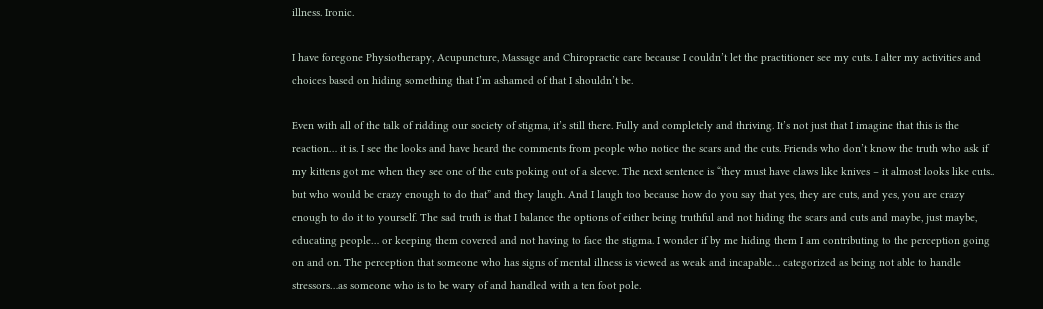illness. Ironic.

I have foregone Physiotherapy, Acupuncture, Massage and Chiropractic care because I couldn’t let the practitioner see my cuts. I alter my activities and choices based on hiding something that I’m ashamed of that I shouldn’t be.

Even with all of the talk of ridding our society of stigma, it’s still there. Fully and completely and thriving. It’s not just that I imagine that this is the reaction… it is. I see the looks and have heard the comments from people who notice the scars and the cuts. Friends who don’t know the truth who ask if my kittens got me when they see one of the cuts poking out of a sleeve. The next sentence is “they must have claws like knives – it almost looks like cuts.. but who would be crazy enough to do that” and they laugh. And I laugh too because how do you say that yes, they are cuts, and yes, you are crazy enough to do it to yourself. The sad truth is that I balance the options of either being truthful and not hiding the scars and cuts and maybe, just maybe, educating people… or keeping them covered and not having to face the stigma. I wonder if by me hiding them I am contributing to the perception going on and on. The perception that someone who has signs of mental illness is viewed as weak and incapable… categorized as being not able to handle stressors…as someone who is to be wary of and handled with a ten foot pole.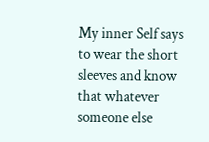My inner Self says to wear the short sleeves and know that whatever someone else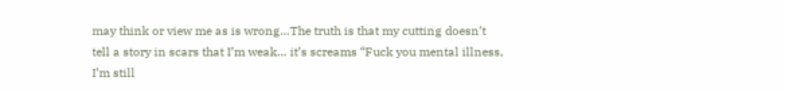may think or view me as is wrong…The truth is that my cutting doesn’t tell a story in scars that I’m weak… it’s screams “Fuck you mental illness, I’m still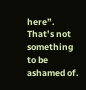here”. That’s not something to be ashamed of.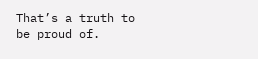That’s a truth to be proud of.